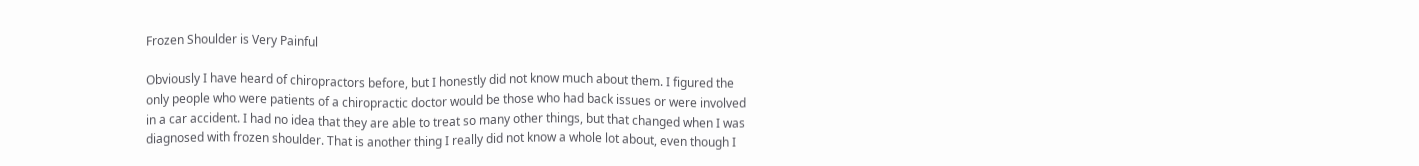Frozen Shoulder is Very Painful

Obviously I have heard of chiropractors before, but I honestly did not know much about them. I figured the only people who were patients of a chiropractic doctor would be those who had back issues or were involved in a car accident. I had no idea that they are able to treat so many other things, but that changed when I was diagnosed with frozen shoulder. That is another thing I really did not know a whole lot about, even though I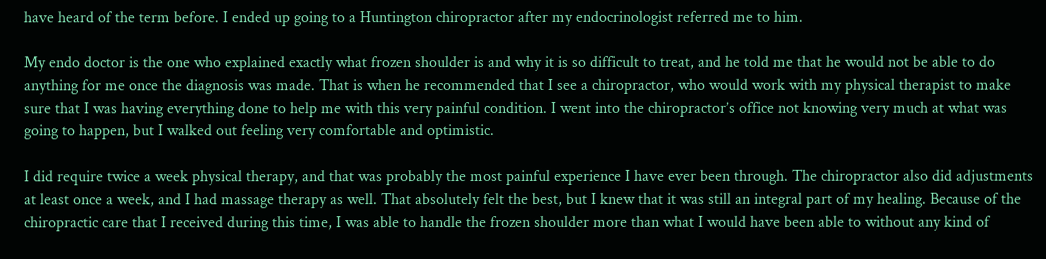have heard of the term before. I ended up going to a Huntington chiropractor after my endocrinologist referred me to him.

My endo doctor is the one who explained exactly what frozen shoulder is and why it is so difficult to treat, and he told me that he would not be able to do anything for me once the diagnosis was made. That is when he recommended that I see a chiropractor, who would work with my physical therapist to make sure that I was having everything done to help me with this very painful condition. I went into the chiropractor’s office not knowing very much at what was going to happen, but I walked out feeling very comfortable and optimistic.

I did require twice a week physical therapy, and that was probably the most painful experience I have ever been through. The chiropractor also did adjustments at least once a week, and I had massage therapy as well. That absolutely felt the best, but I knew that it was still an integral part of my healing. Because of the chiropractic care that I received during this time, I was able to handle the frozen shoulder more than what I would have been able to without any kind of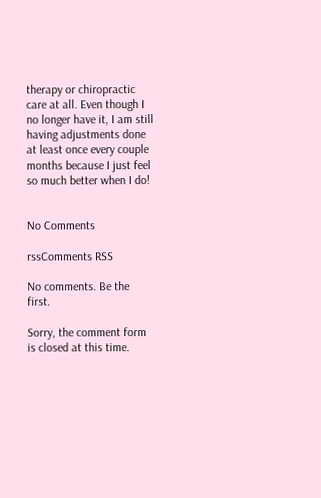therapy or chiropractic care at all. Even though I no longer have it, I am still having adjustments done at least once every couple months because I just feel so much better when I do!


No Comments

rssComments RSS

No comments. Be the first.

Sorry, the comment form is closed at this time.